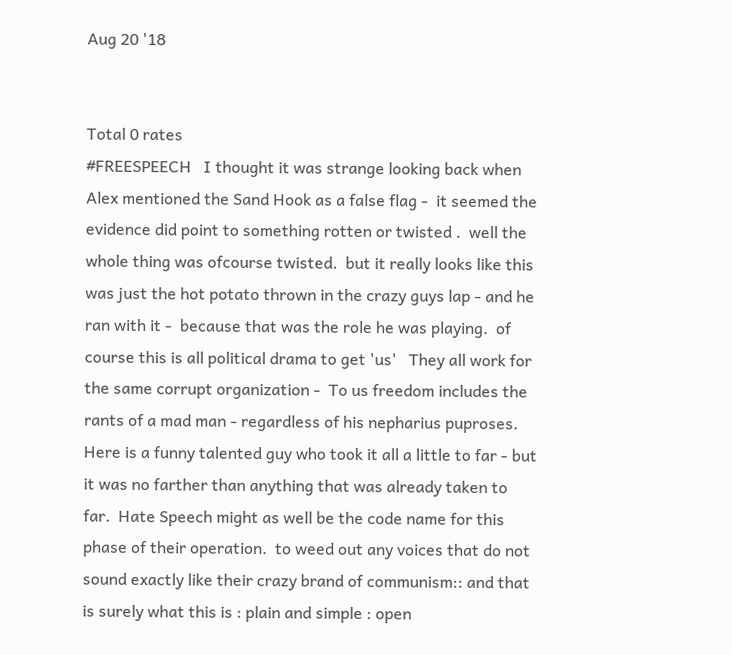Aug 20 '18


Total 0 rates
#FREESPEECH   I thought it was strange looking back when Alex mentioned the Sand Hook as a false flag -  it seemed the evidence did point to something rotten or twisted .  well the whole thing was ofcourse twisted.  but it really looks like this was just the hot potato thrown in the crazy guys lap - and he ran with it -  because that was the role he was playing.  of course this is all political drama to get 'us'   They all work for the same corrupt organization -  To us freedom includes the rants of a mad man - regardless of his nepharius puproses.  Here is a funny talented guy who took it all a little to far - but it was no farther than anything that was already taken to far.  Hate Speech might as well be the code name for this phase of their operation.  to weed out any voices that do not sound exactly like their crazy brand of communism:: and that is surely what this is : plain and simple : open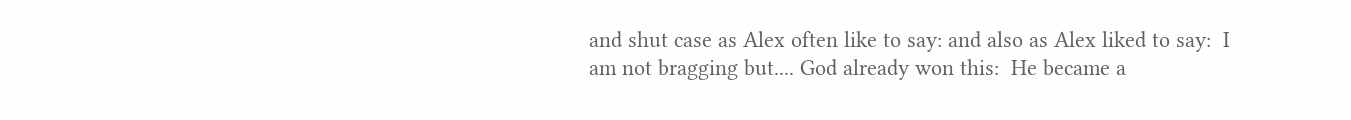and shut case as Alex often like to say: and also as Alex liked to say:  I am not bragging but.... God already won this:  He became a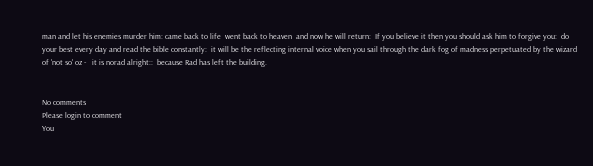man and let his enemies murder him: came back to life  went back to heaven  and now he will return:  If you believe it then you should ask him to forgive you:  do your best every day and read the bible constantly:  it will be the reflecting internal voice when you sail through the dark fog of madness perpetuated by the wizard of 'not so' oz -   it is norad alright::  because Rad has left the building.


No comments
Please login to comment
You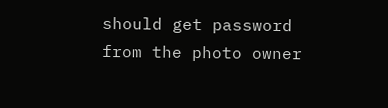should get password from the photo owner